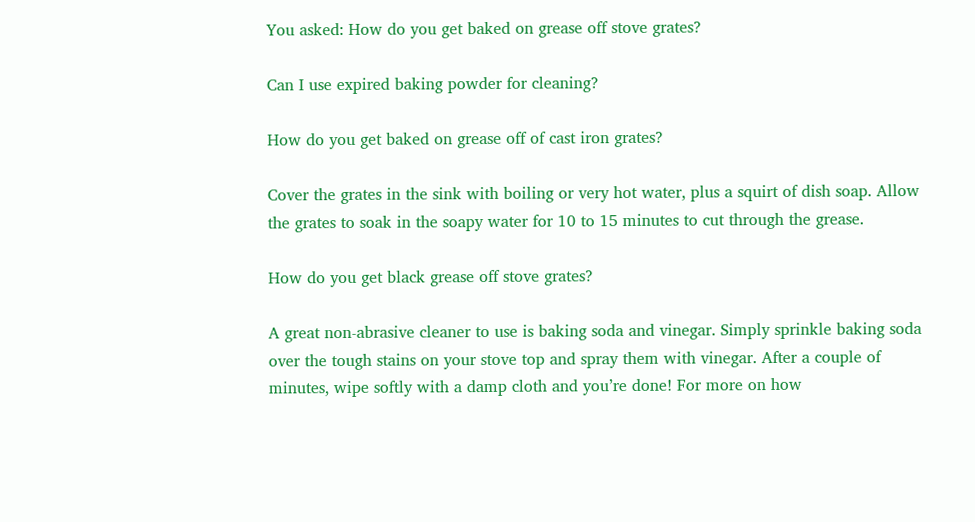You asked: How do you get baked on grease off stove grates?

Can I use expired baking powder for cleaning?

How do you get baked on grease off of cast iron grates?

Cover the grates in the sink with boiling or very hot water, plus a squirt of dish soap. Allow the grates to soak in the soapy water for 10 to 15 minutes to cut through the grease.

How do you get black grease off stove grates?

A great non-abrasive cleaner to use is baking soda and vinegar. Simply sprinkle baking soda over the tough stains on your stove top and spray them with vinegar. After a couple of minutes, wipe softly with a damp cloth and you’re done! For more on how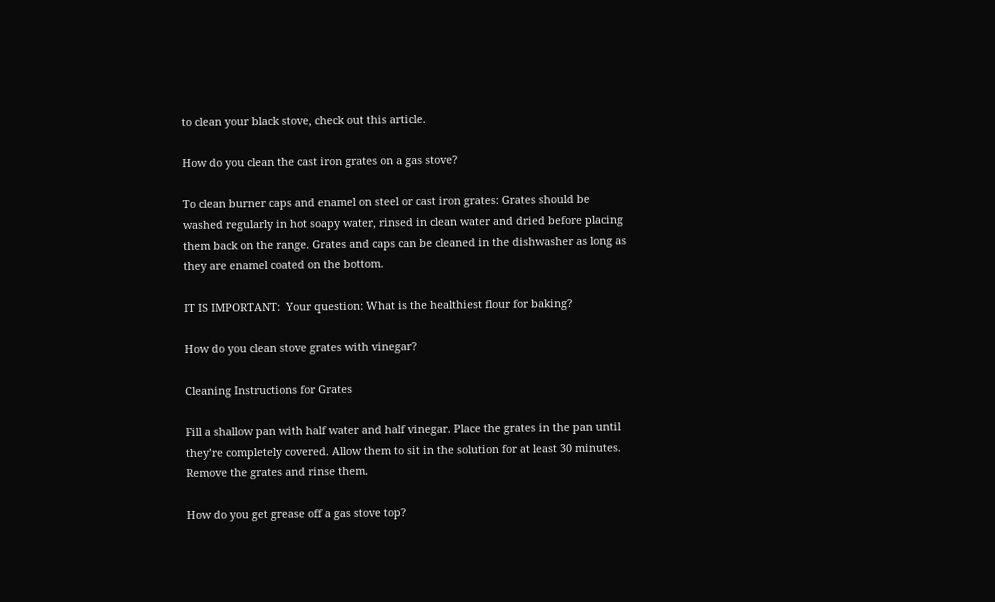to clean your black stove, check out this article.

How do you clean the cast iron grates on a gas stove?

To clean burner caps and enamel on steel or cast iron grates: Grates should be washed regularly in hot soapy water, rinsed in clean water and dried before placing them back on the range. Grates and caps can be cleaned in the dishwasher as long as they are enamel coated on the bottom.

IT IS IMPORTANT:  Your question: What is the healthiest flour for baking?

How do you clean stove grates with vinegar?

Cleaning Instructions for Grates

Fill a shallow pan with half water and half vinegar. Place the grates in the pan until they’re completely covered. Allow them to sit in the solution for at least 30 minutes. Remove the grates and rinse them.

How do you get grease off a gas stove top?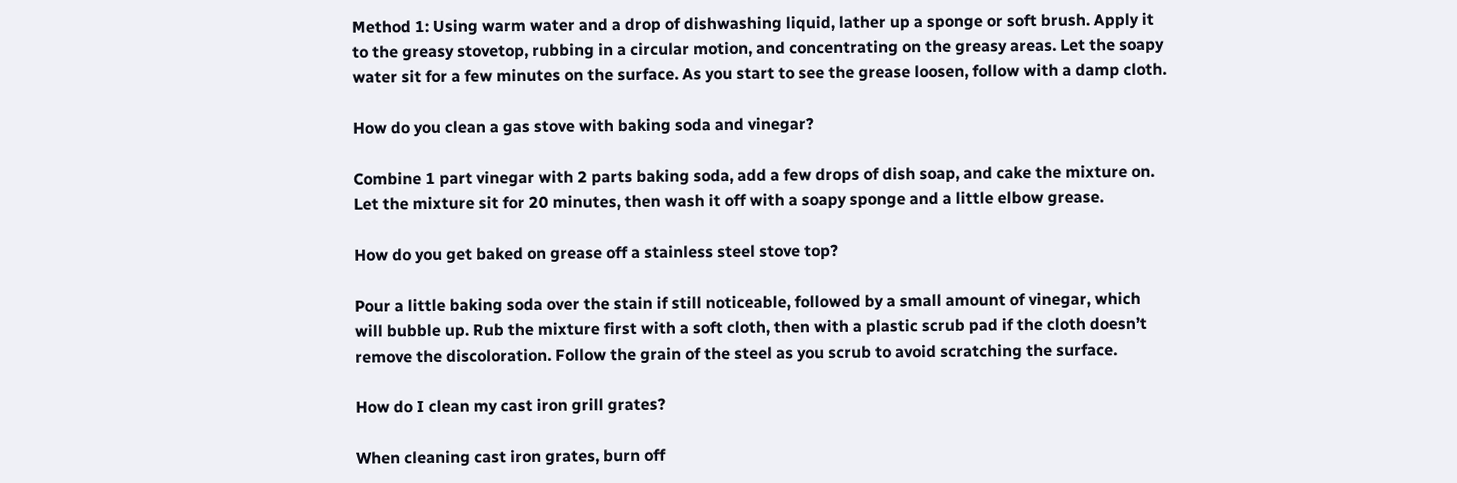Method 1: Using warm water and a drop of dishwashing liquid, lather up a sponge or soft brush. Apply it to the greasy stovetop, rubbing in a circular motion, and concentrating on the greasy areas. Let the soapy water sit for a few minutes on the surface. As you start to see the grease loosen, follow with a damp cloth.

How do you clean a gas stove with baking soda and vinegar?

Combine 1 part vinegar with 2 parts baking soda, add a few drops of dish soap, and cake the mixture on. Let the mixture sit for 20 minutes, then wash it off with a soapy sponge and a little elbow grease.

How do you get baked on grease off a stainless steel stove top?

Pour a little baking soda over the stain if still noticeable, followed by a small amount of vinegar, which will bubble up. Rub the mixture first with a soft cloth, then with a plastic scrub pad if the cloth doesn’t remove the discoloration. Follow the grain of the steel as you scrub to avoid scratching the surface.

How do I clean my cast iron grill grates?

When cleaning cast iron grates, burn off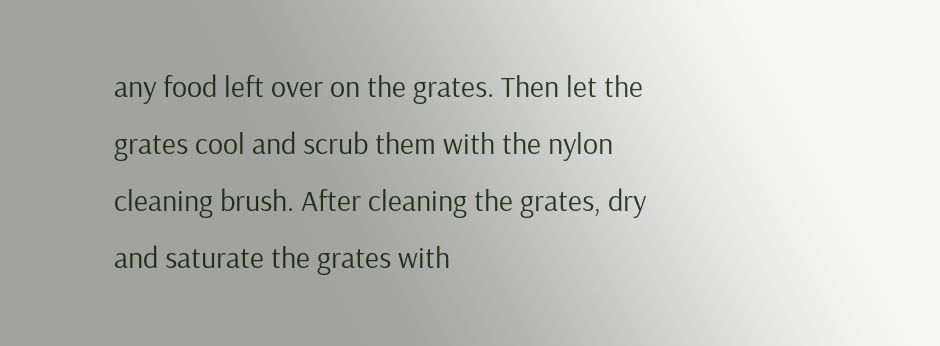any food left over on the grates. Then let the grates cool and scrub them with the nylon cleaning brush. After cleaning the grates, dry and saturate the grates with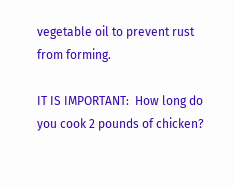vegetable oil to prevent rust from forming.

IT IS IMPORTANT:  How long do you cook 2 pounds of chicken?